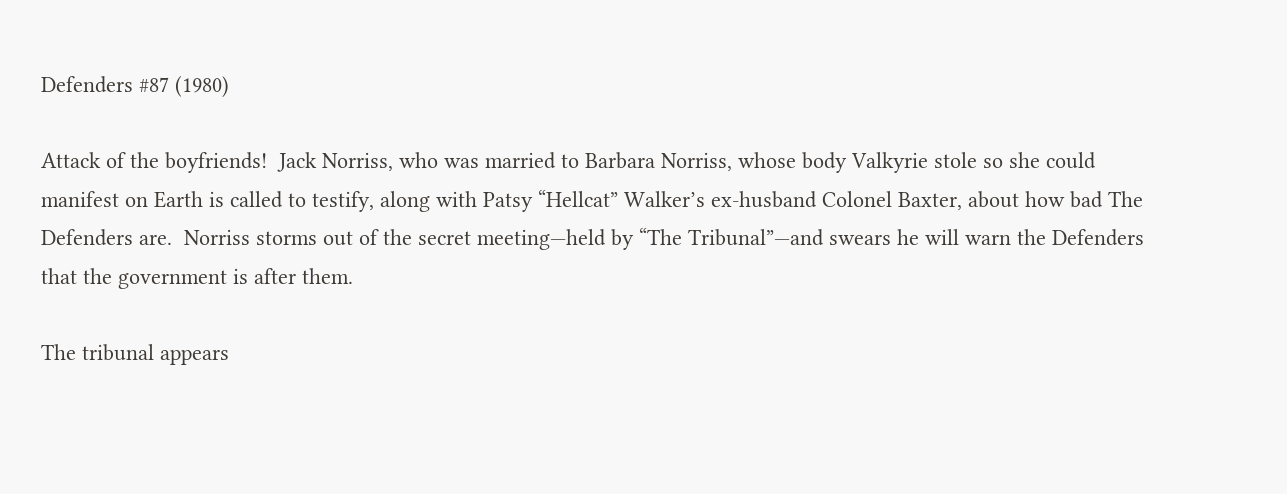Defenders #87 (1980)

Attack of the boyfriends!  Jack Norriss, who was married to Barbara Norriss, whose body Valkyrie stole so she could manifest on Earth is called to testify, along with Patsy “Hellcat” Walker’s ex-husband Colonel Baxter, about how bad The Defenders are.  Norriss storms out of the secret meeting—held by “The Tribunal”—and swears he will warn the Defenders that the government is after them.

The tribunal appears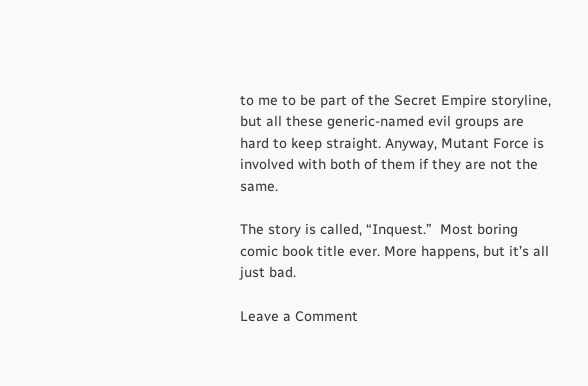to me to be part of the Secret Empire storyline, but all these generic-named evil groups are hard to keep straight. Anyway, Mutant Force is involved with both of them if they are not the same.

The story is called, “Inquest.”  Most boring comic book title ever. More happens, but it’s all just bad.

Leave a Comment